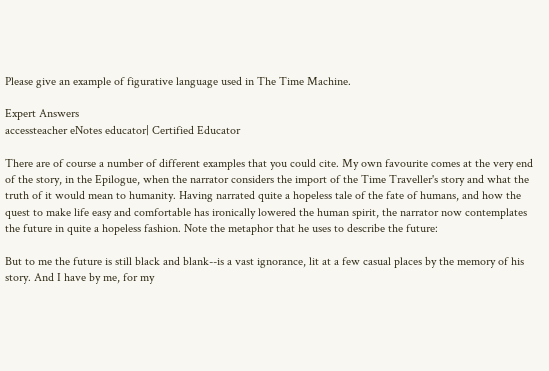Please give an example of figurative language used in The Time Machine.

Expert Answers
accessteacher eNotes educator| Certified Educator

There are of course a number of different examples that you could cite. My own favourite comes at the very end of the story, in the Epilogue, when the narrator considers the import of the Time Traveller's story and what the truth of it would mean to humanity. Having narrated quite a hopeless tale of the fate of humans, and how the quest to make life easy and comfortable has ironically lowered the human spirit, the narrator now contemplates the future in quite a hopeless fashion. Note the metaphor that he uses to describe the future:

But to me the future is still black and blank--is a vast ignorance, lit at a few casual places by the memory of his story. And I have by me, for my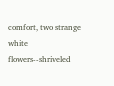comfort, two strange white flowers--shriveled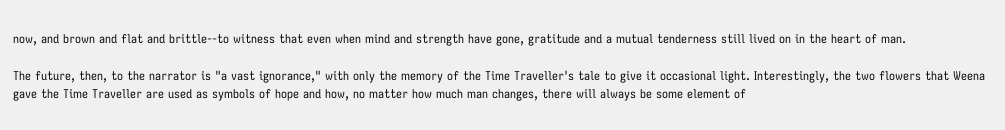now, and brown and flat and brittle--to witness that even when mind and strength have gone, gratitude and a mutual tenderness still lived on in the heart of man.

The future, then, to the narrator is "a vast ignorance," with only the memory of the Time Traveller's tale to give it occasional light. Interestingly, the two flowers that Weena gave the Time Traveller are used as symbols of hope and how, no matter how much man changes, there will always be some element of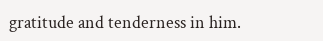gratitude and tenderness in him.